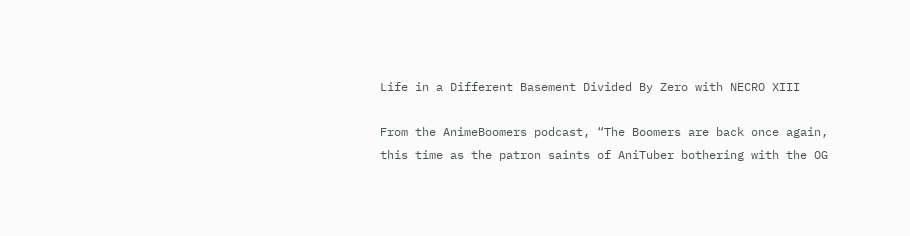Life in a Different Basement Divided By Zero with NECRO XIII

From the AnimeBoomers podcast, “The Boomers are back once again, this time as the patron saints of AniTuber bothering with the OG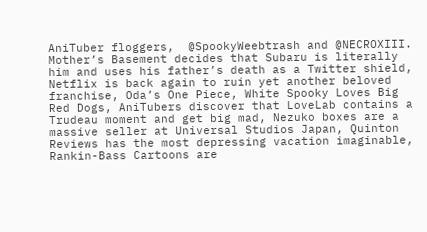AniTuber floggers,  @SpookyWeebtrash and @NECROXIII. Mother’s Basement decides that Subaru is literally him and uses his father’s death as a Twitter shield, Netflix is back again to ruin yet another beloved franchise, Oda’s One Piece, White Spooky Loves Big Red Dogs, AniTubers discover that LoveLab contains a Trudeau moment and get big mad, Nezuko boxes are a massive seller at Universal Studios Japan, Quinton Reviews has the most depressing vacation imaginable, Rankin-Bass Cartoons are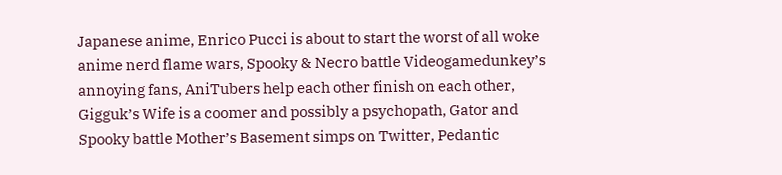Japanese anime, Enrico Pucci is about to start the worst of all woke anime nerd flame wars, Spooky & Necro battle Videogamedunkey’s annoying fans, AniTubers help each other finish on each other, Gigguk’s Wife is a coomer and possibly a psychopath, Gator and Spooky battle Mother’s Basement simps on Twitter, Pedantic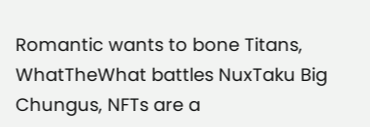Romantic wants to bone Titans, WhatTheWhat battles NuxTaku Big Chungus, NFTs are a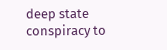deep state conspiracy to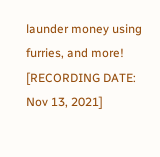launder money using furries, and more! [RECORDING DATE: Nov 13, 2021]